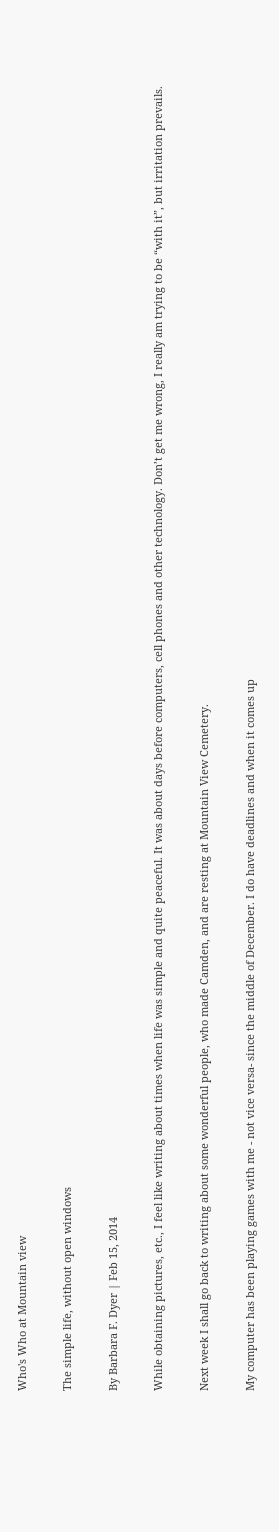Who's Who at Mountain view

The simple life, without open windows

By Barbara F. Dyer | Feb 15, 2014

While obtaining pictures, etc., I feel like writing about times when life was simple and quite peaceful. It was about days before computers, cell phones and other technology. Don’t get me wrong, I really am trying to be “with it”, but irritation prevails.

Next week I shall go back to writing about some wonderful people, who made Camden, and are resting at Mountain View Cemetery.

My computer has been playing games with me - not vice versa- since the middle of December. I do have deadlines and when it comes up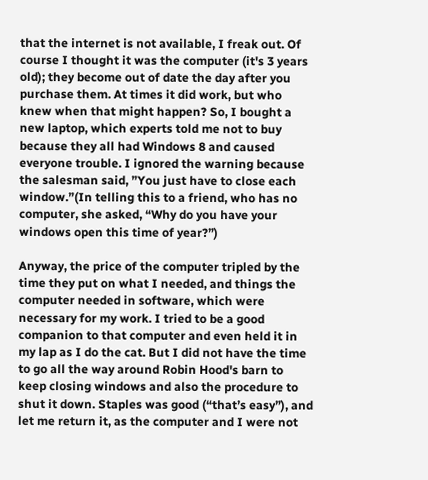that the internet is not available, I freak out. Of course I thought it was the computer (it's 3 years old); they become out of date the day after you purchase them. At times it did work, but who knew when that might happen? So, I bought a new laptop, which experts told me not to buy because they all had Windows 8 and caused everyone trouble. I ignored the warning because the salesman said, ”You just have to close each window.”(In telling this to a friend, who has no computer, she asked, “Why do you have your windows open this time of year?”)

Anyway, the price of the computer tripled by the time they put on what I needed, and things the computer needed in software, which were necessary for my work. I tried to be a good companion to that computer and even held it in my lap as I do the cat. But I did not have the time to go all the way around Robin Hood's barn to keep closing windows and also the procedure to shut it down. Staples was good (“that’s easy”), and let me return it, as the computer and I were not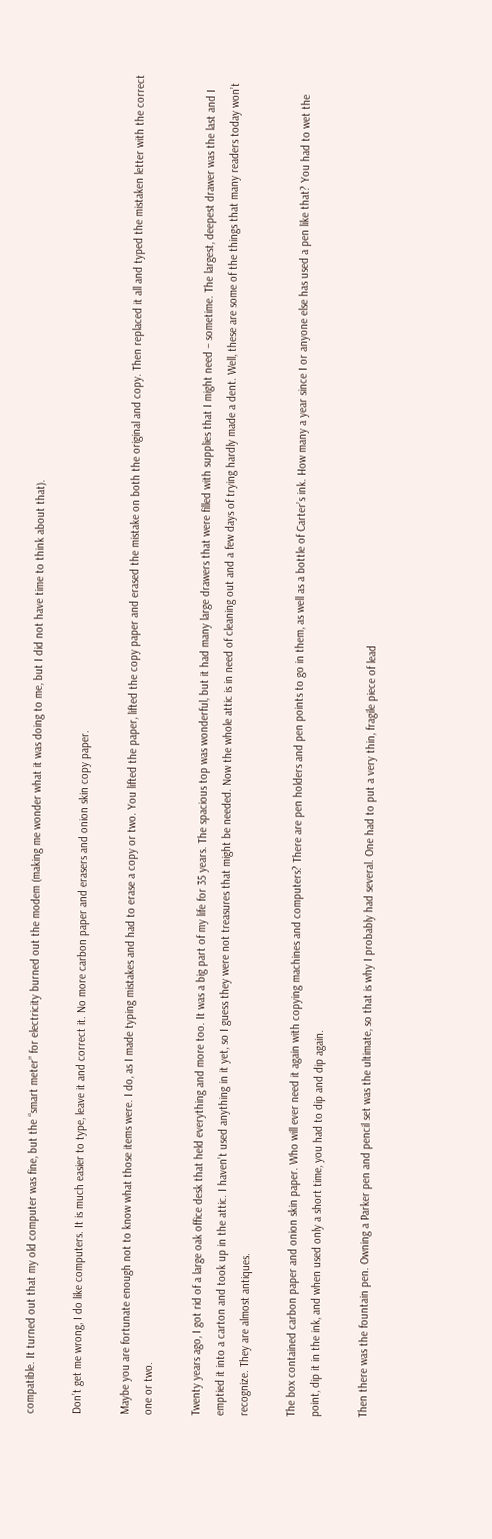compatible. It turned out that my old computer was fine, but the “smart meter” for electricity burned out the modem (making me wonder what it was doing to me, but I did not have time to think about that).

Don’t get me wrong, I do like computers. It is much easier to type, leave it and correct it. No more carbon paper and erasers and onion skin copy paper.

Maybe you are fortunate enough not to know what those items were. I do, as I made typing mistakes and had to erase a copy or two. You lifted the paper, lifted the copy paper and erased the mistake on both the original and copy. Then replaced it all and typed the mistaken letter with the correct one or two.

Twenty years ago, I got rid of a large oak office desk that held everything and more too. It was a big part of my life for 35 years. The spacious top was wonderful, but it had many large drawers that were filled with supplies that I might need – sometime. The largest, deepest drawer was the last and I emptied it into a carton and took up in the attic. I haven’t used anything in it yet, so I guess they were not treasures that might be needed. Now the whole attic is in need of cleaning out and a few days of trying hardly made a dent. Well, these are some of the things that many readers today won’t recognize. They are almost antiques.

The box contained carbon paper and onion skin paper. Who will ever need it again with copying machines and computers? There are pen holders and pen points to go in them, as well as a bottle of Carter’s ink. How many a year since I or anyone else has used a pen like that? You had to wet the point, dip it in the ink, and when used only a short time, you had to dip and dip again.

Then there was the fountain pen. Owning a Parker pen and pencil set was the ultimate, so that is why I probably had several. One had to put a very thin, fragile piece of lead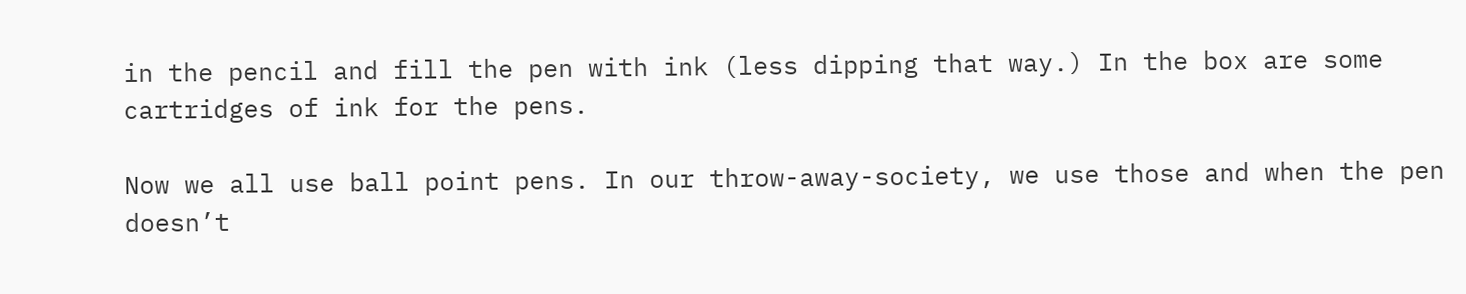in the pencil and fill the pen with ink (less dipping that way.) In the box are some cartridges of ink for the pens.

Now we all use ball point pens. In our throw-away-society, we use those and when the pen doesn’t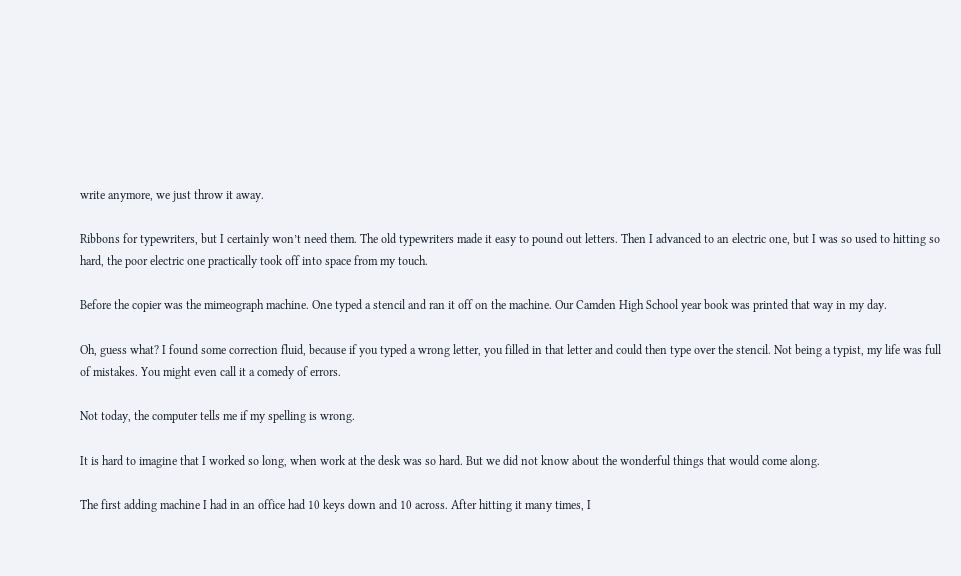write anymore, we just throw it away.

Ribbons for typewriters, but I certainly won’t need them. The old typewriters made it easy to pound out letters. Then I advanced to an electric one, but I was so used to hitting so hard, the poor electric one practically took off into space from my touch.

Before the copier was the mimeograph machine. One typed a stencil and ran it off on the machine. Our Camden High School year book was printed that way in my day.

Oh, guess what? I found some correction fluid, because if you typed a wrong letter, you filled in that letter and could then type over the stencil. Not being a typist, my life was full of mistakes. You might even call it a comedy of errors.

Not today, the computer tells me if my spelling is wrong.

It is hard to imagine that I worked so long, when work at the desk was so hard. But we did not know about the wonderful things that would come along.

The first adding machine I had in an office had 10 keys down and 10 across. After hitting it many times, I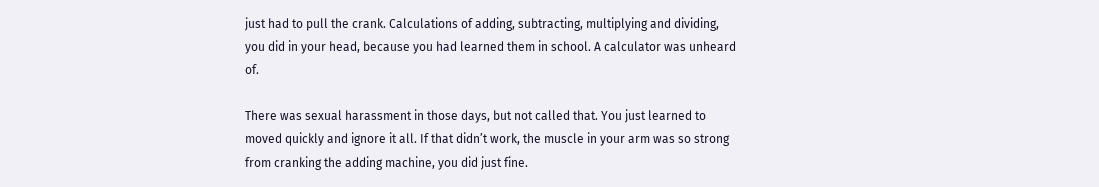just had to pull the crank. Calculations of adding, subtracting, multiplying and dividing, you did in your head, because you had learned them in school. A calculator was unheard of.

There was sexual harassment in those days, but not called that. You just learned to moved quickly and ignore it all. If that didn’t work, the muscle in your arm was so strong from cranking the adding machine, you did just fine.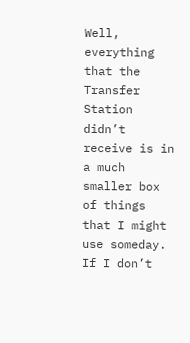Well, everything that the Transfer Station didn’t receive is in a much smaller box of things that I might use someday. If I don’t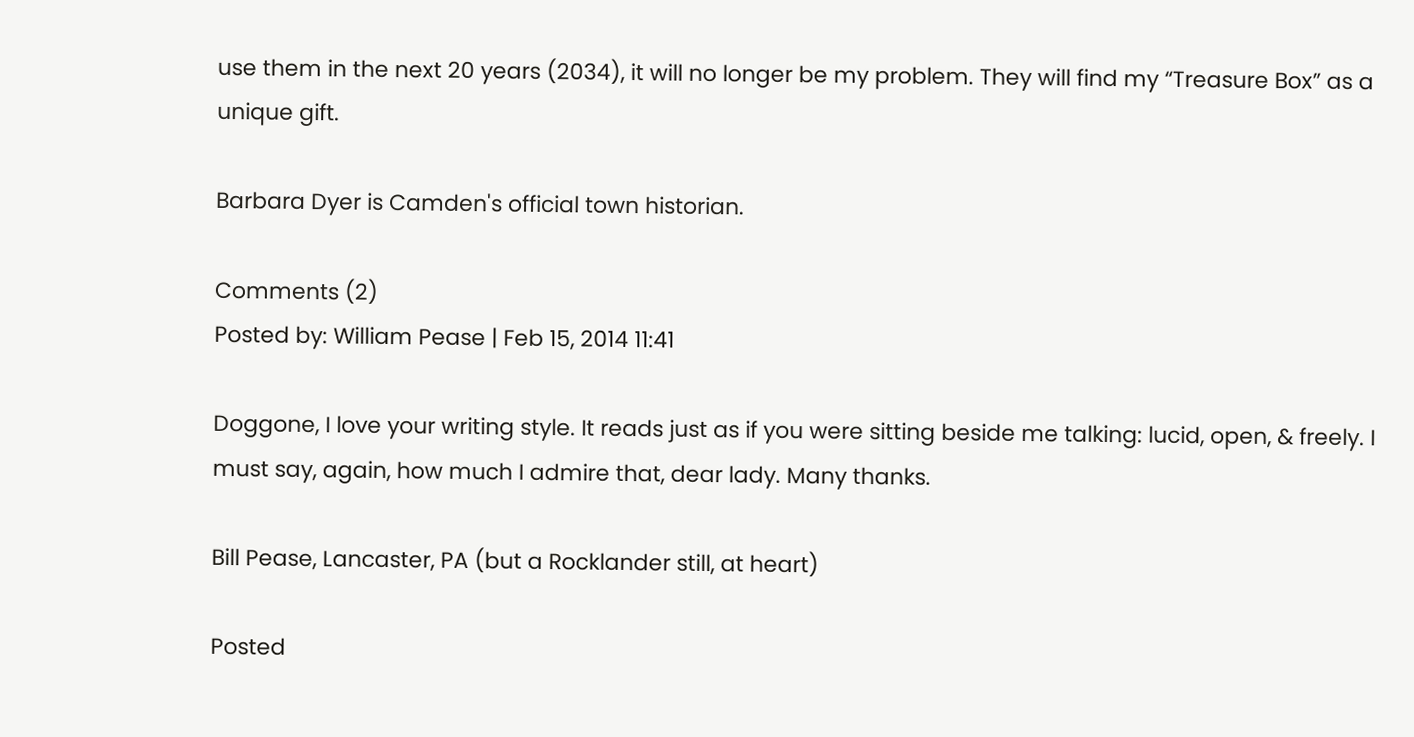use them in the next 20 years (2034), it will no longer be my problem. They will find my “Treasure Box” as a unique gift.

Barbara Dyer is Camden's official town historian.

Comments (2)
Posted by: William Pease | Feb 15, 2014 11:41

Doggone, I love your writing style. It reads just as if you were sitting beside me talking: lucid, open, & freely. I must say, again, how much I admire that, dear lady. Many thanks.

Bill Pease, Lancaster, PA (but a Rocklander still, at heart)

Posted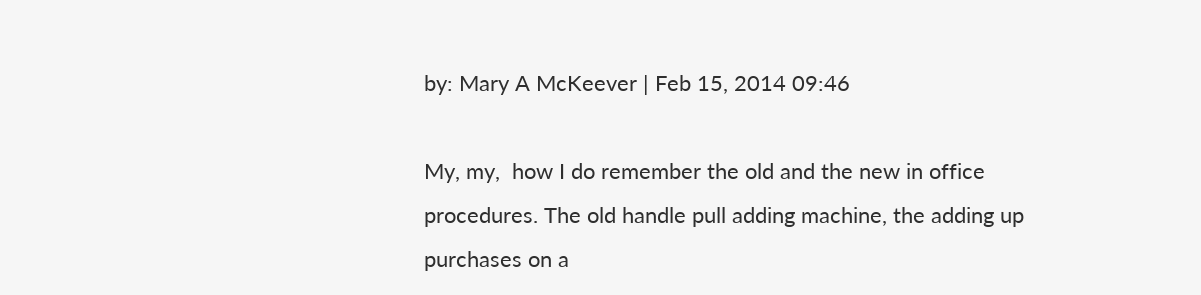by: Mary A McKeever | Feb 15, 2014 09:46

My, my,  how I do remember the old and the new in office procedures. The old handle pull adding machine, the adding up purchases on a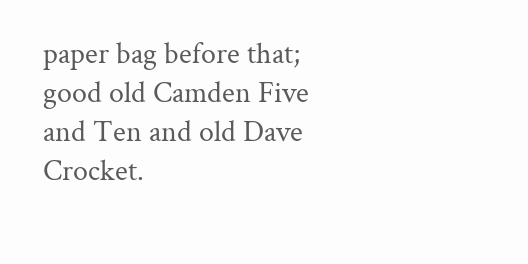paper bag before that; good old Camden Five and Ten and old Dave Crocket.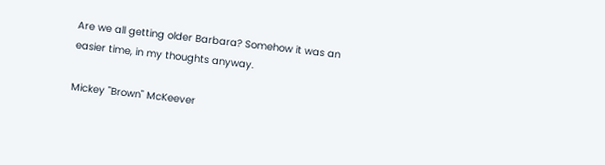Are we all getting older Barbara? Somehow it was an easier time, in my thoughts anyway.

Mickey "Brown" McKeever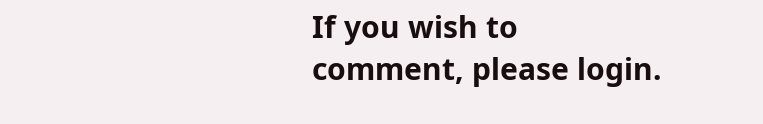If you wish to comment, please login.